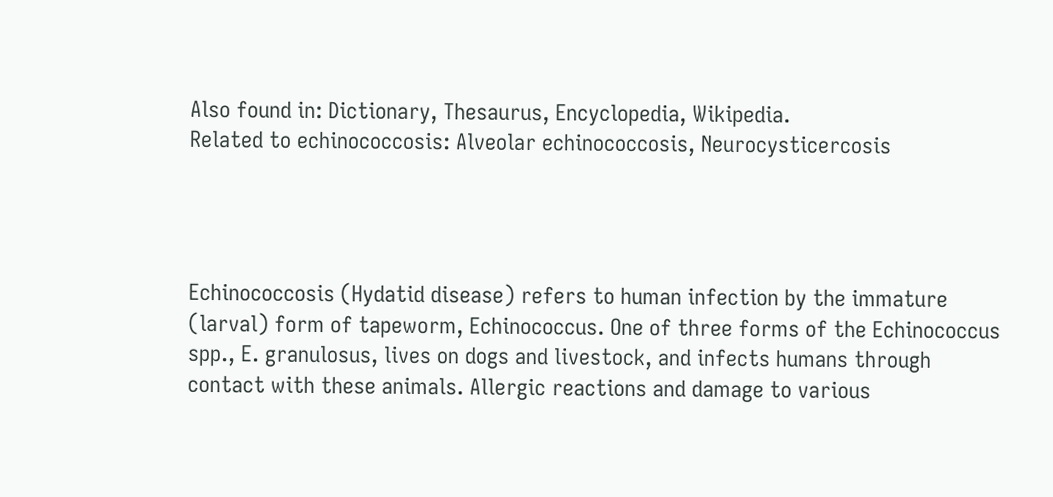Also found in: Dictionary, Thesaurus, Encyclopedia, Wikipedia.
Related to echinococcosis: Alveolar echinococcosis, Neurocysticercosis




Echinococcosis (Hydatid disease) refers to human infection by the immature (larval) form of tapeworm, Echinococcus. One of three forms of the Echinococcus spp., E. granulosus, lives on dogs and livestock, and infects humans through contact with these animals. Allergic reactions and damage to various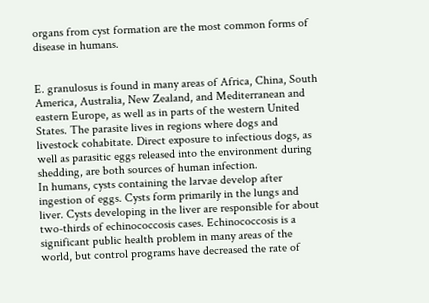organs from cyst formation are the most common forms of disease in humans.


E. granulosus is found in many areas of Africa, China, South America, Australia, New Zealand, and Mediterranean and eastern Europe, as well as in parts of the western United States. The parasite lives in regions where dogs and livestock cohabitate. Direct exposure to infectious dogs, as well as parasitic eggs released into the environment during shedding, are both sources of human infection.
In humans, cysts containing the larvae develop after ingestion of eggs. Cysts form primarily in the lungs and liver. Cysts developing in the liver are responsible for about two-thirds of echinococcosis cases. Echinococcosis is a significant public health problem in many areas of the world, but control programs have decreased the rate of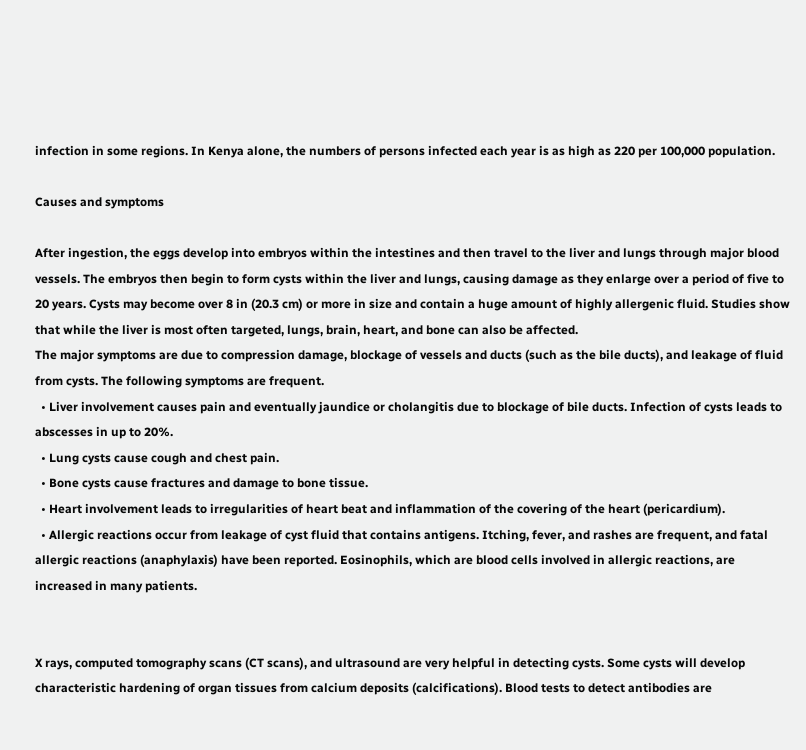infection in some regions. In Kenya alone, the numbers of persons infected each year is as high as 220 per 100,000 population.

Causes and symptoms

After ingestion, the eggs develop into embryos within the intestines and then travel to the liver and lungs through major blood vessels. The embryos then begin to form cysts within the liver and lungs, causing damage as they enlarge over a period of five to 20 years. Cysts may become over 8 in (20.3 cm) or more in size and contain a huge amount of highly allergenic fluid. Studies show that while the liver is most often targeted, lungs, brain, heart, and bone can also be affected.
The major symptoms are due to compression damage, blockage of vessels and ducts (such as the bile ducts), and leakage of fluid from cysts. The following symptoms are frequent.
  • Liver involvement causes pain and eventually jaundice or cholangitis due to blockage of bile ducts. Infection of cysts leads to abscesses in up to 20%.
  • Lung cysts cause cough and chest pain.
  • Bone cysts cause fractures and damage to bone tissue.
  • Heart involvement leads to irregularities of heart beat and inflammation of the covering of the heart (pericardium).
  • Allergic reactions occur from leakage of cyst fluid that contains antigens. Itching, fever, and rashes are frequent, and fatal allergic reactions (anaphylaxis) have been reported. Eosinophils, which are blood cells involved in allergic reactions, are increased in many patients.


X rays, computed tomography scans (CT scans), and ultrasound are very helpful in detecting cysts. Some cysts will develop characteristic hardening of organ tissues from calcium deposits (calcifications). Blood tests to detect antibodies are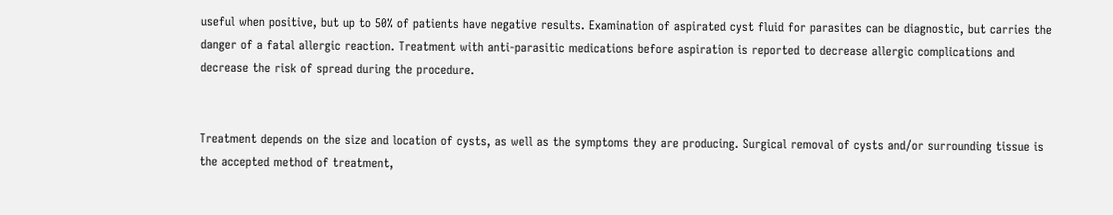useful when positive, but up to 50% of patients have negative results. Examination of aspirated cyst fluid for parasites can be diagnostic, but carries the danger of a fatal allergic reaction. Treatment with anti-parasitic medications before aspiration is reported to decrease allergic complications and decrease the risk of spread during the procedure.


Treatment depends on the size and location of cysts, as well as the symptoms they are producing. Surgical removal of cysts and/or surrounding tissue is the accepted method of treatment,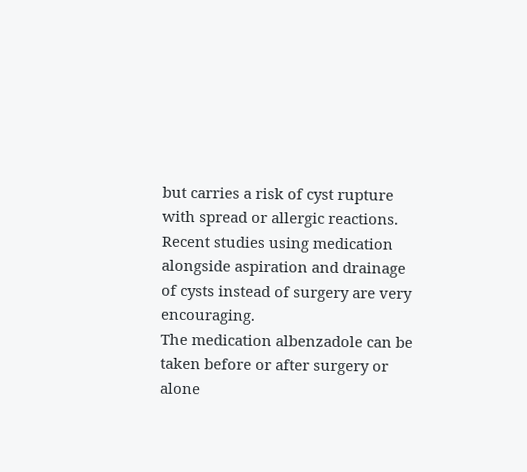but carries a risk of cyst rupture with spread or allergic reactions. Recent studies using medication alongside aspiration and drainage of cysts instead of surgery are very encouraging.
The medication albenzadole can be taken before or after surgery or alone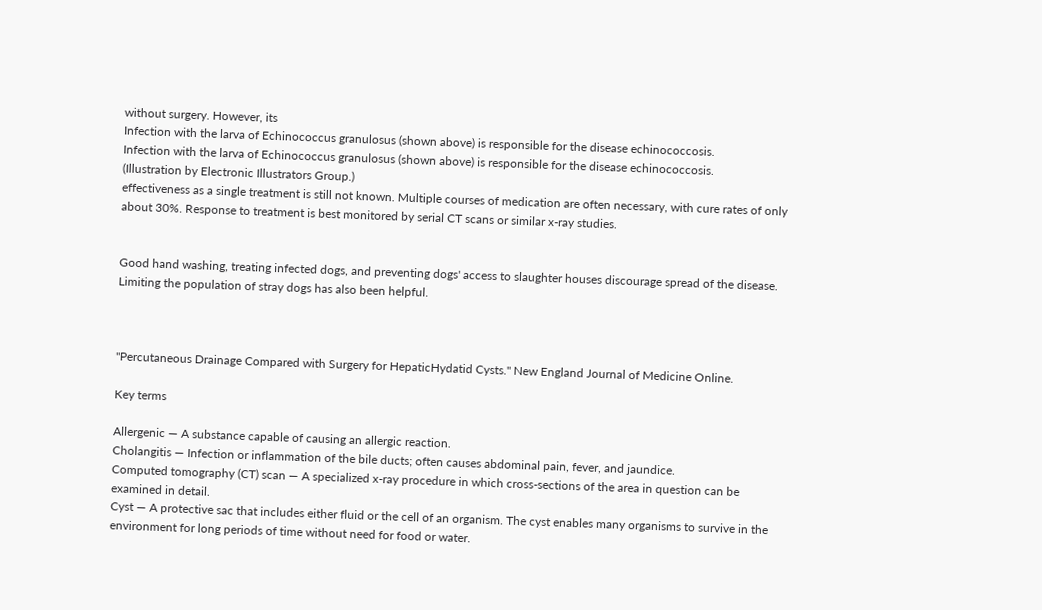without surgery. However, its
Infection with the larva of Echinococcus granulosus (shown above) is responsible for the disease echinococcosis.
Infection with the larva of Echinococcus granulosus (shown above) is responsible for the disease echinococcosis.
(Illustration by Electronic Illustrators Group.)
effectiveness as a single treatment is still not known. Multiple courses of medication are often necessary, with cure rates of only about 30%. Response to treatment is best monitored by serial CT scans or similar x-ray studies.


Good hand washing, treating infected dogs, and preventing dogs' access to slaughter houses discourage spread of the disease. Limiting the population of stray dogs has also been helpful.



"Percutaneous Drainage Compared with Surgery for HepaticHydatid Cysts." New England Journal of Medicine Online.

Key terms

Allergenic — A substance capable of causing an allergic reaction.
Cholangitis — Infection or inflammation of the bile ducts; often causes abdominal pain, fever, and jaundice.
Computed tomography (CT) scan — A specialized x-ray procedure in which cross-sections of the area in question can be examined in detail.
Cyst — A protective sac that includes either fluid or the cell of an organism. The cyst enables many organisms to survive in the environment for long periods of time without need for food or water.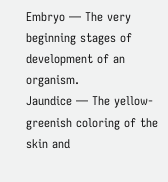Embryo — The very beginning stages of development of an organism.
Jaundice — The yellow-greenish coloring of the skin and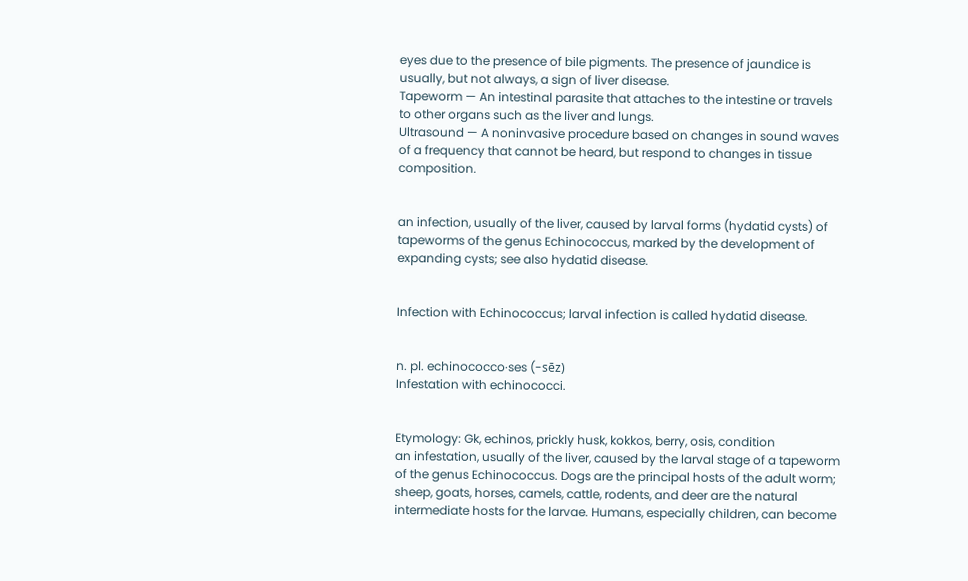eyes due to the presence of bile pigments. The presence of jaundice is usually, but not always, a sign of liver disease.
Tapeworm — An intestinal parasite that attaches to the intestine or travels to other organs such as the liver and lungs.
Ultrasound — A noninvasive procedure based on changes in sound waves of a frequency that cannot be heard, but respond to changes in tissue composition.


an infection, usually of the liver, caused by larval forms (hydatid cysts) of tapeworms of the genus Echinococcus, marked by the development of expanding cysts; see also hydatid disease.


Infection with Echinococcus; larval infection is called hydatid disease.


n. pl. echinococco·ses (-sēz)
Infestation with echinococci.


Etymology: Gk, echinos, prickly husk, kokkos, berry, osis, condition
an infestation, usually of the liver, caused by the larval stage of a tapeworm of the genus Echinococcus. Dogs are the principal hosts of the adult worm; sheep, goats, horses, camels, cattle, rodents, and deer are the natural intermediate hosts for the larvae. Humans, especially children, can become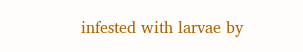infested with larvae by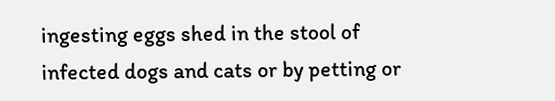ingesting eggs shed in the stool of infected dogs and cats or by petting or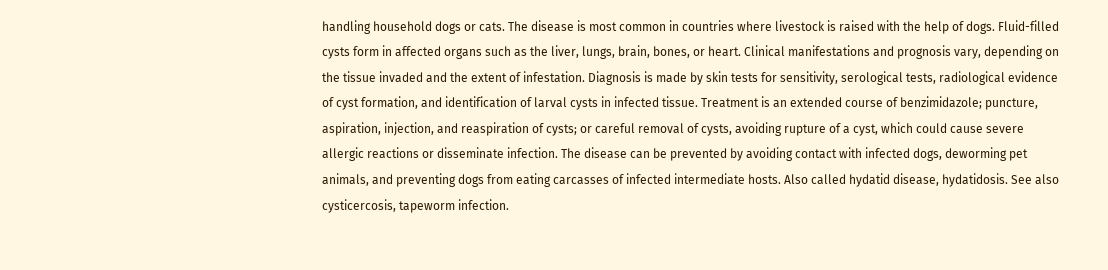handling household dogs or cats. The disease is most common in countries where livestock is raised with the help of dogs. Fluid-filled cysts form in affected organs such as the liver, lungs, brain, bones, or heart. Clinical manifestations and prognosis vary, depending on the tissue invaded and the extent of infestation. Diagnosis is made by skin tests for sensitivity, serological tests, radiological evidence of cyst formation, and identification of larval cysts in infected tissue. Treatment is an extended course of benzimidazole; puncture, aspiration, injection, and reaspiration of cysts; or careful removal of cysts, avoiding rupture of a cyst, which could cause severe allergic reactions or disseminate infection. The disease can be prevented by avoiding contact with infected dogs, deworming pet animals, and preventing dogs from eating carcasses of infected intermediate hosts. Also called hydatid disease, hydatidosis. See also cysticercosis, tapeworm infection.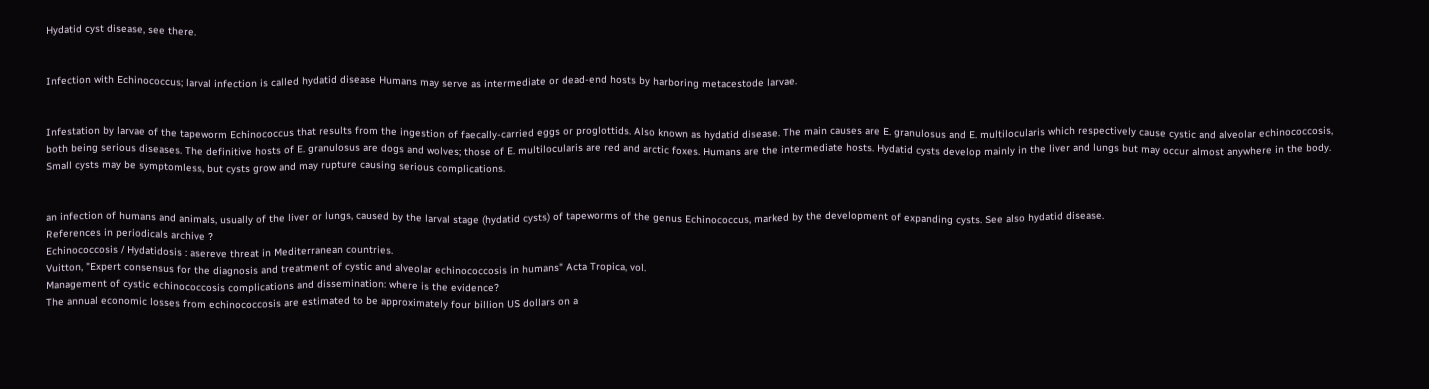Hydatid cyst disease, see there.


Infection with Echinococcus; larval infection is called hydatid disease Humans may serve as intermediate or dead-end hosts by harboring metacestode larvae.


Infestation by larvae of the tapeworm Echinococcus that results from the ingestion of faecally-carried eggs or proglottids. Also known as hydatid disease. The main causes are E. granulosus and E. multilocularis which respectively cause cystic and alveolar echinococcosis, both being serious diseases. The definitive hosts of E. granulosus are dogs and wolves; those of E. multilocularis are red and arctic foxes. Humans are the intermediate hosts. Hydatid cysts develop mainly in the liver and lungs but may occur almost anywhere in the body. Small cysts may be symptomless, but cysts grow and may rupture causing serious complications.


an infection of humans and animals, usually of the liver or lungs, caused by the larval stage (hydatid cysts) of tapeworms of the genus Echinococcus, marked by the development of expanding cysts. See also hydatid disease.
References in periodicals archive ?
Echinococcosis / Hydatidosis : asereve threat in Mediterranean countries.
Vuitton, "Expert consensus for the diagnosis and treatment of cystic and alveolar echinococcosis in humans" Acta Tropica, vol.
Management of cystic echinococcosis complications and dissemination: where is the evidence?
The annual economic losses from echinococcosis are estimated to be approximately four billion US dollars on a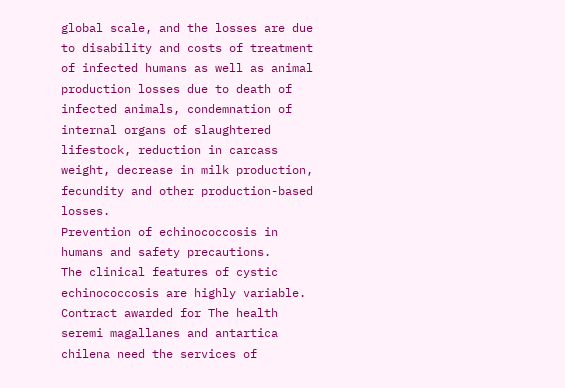global scale, and the losses are due to disability and costs of treatment of infected humans as well as animal production losses due to death of infected animals, condemnation of internal organs of slaughtered lifestock, reduction in carcass weight, decrease in milk production, fecundity and other production-based losses.
Prevention of echinococcosis in humans and safety precautions.
The clinical features of cystic echinococcosis are highly variable.
Contract awarded for The health seremi magallanes and antartica chilena need the services of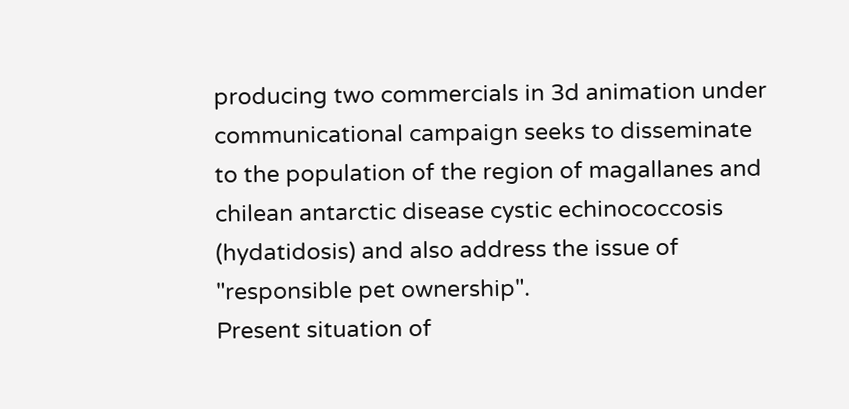producing two commercials in 3d animation under communicational campaign seeks to disseminate to the population of the region of magallanes and chilean antarctic disease cystic echinococcosis (hydatidosis) and also address the issue of "responsible pet ownership".
Present situation of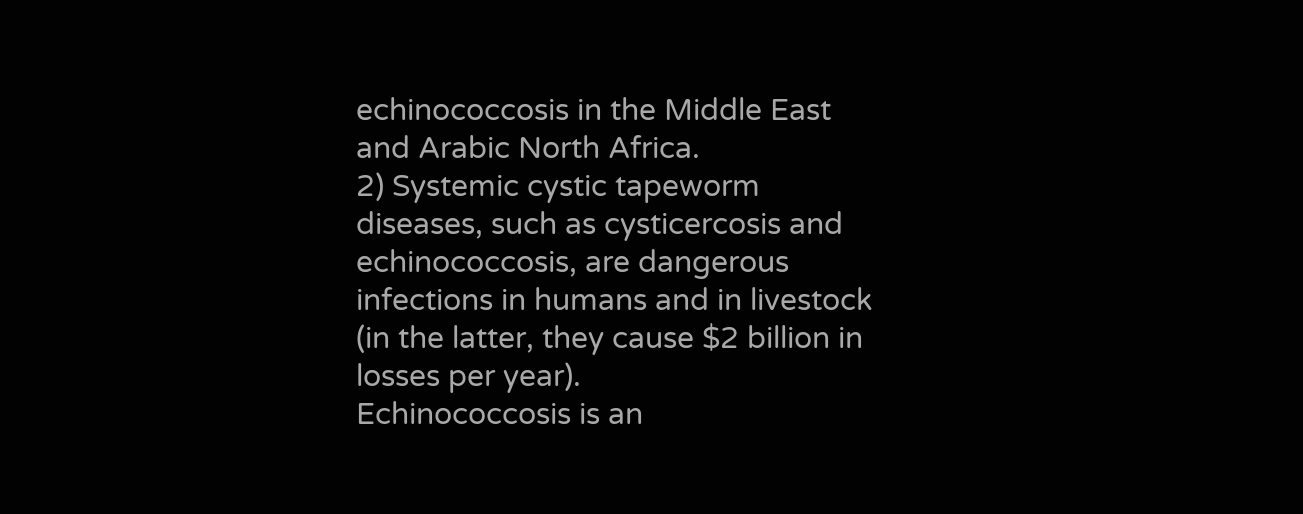echinococcosis in the Middle East and Arabic North Africa.
2) Systemic cystic tapeworm diseases, such as cysticercosis and echinococcosis, are dangerous infections in humans and in livestock (in the latter, they cause $2 billion in losses per year).
Echinococcosis is an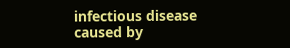infectious disease caused by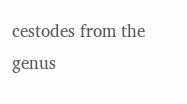cestodes from the genus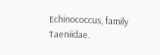Echinococcus, family Taeniidae.